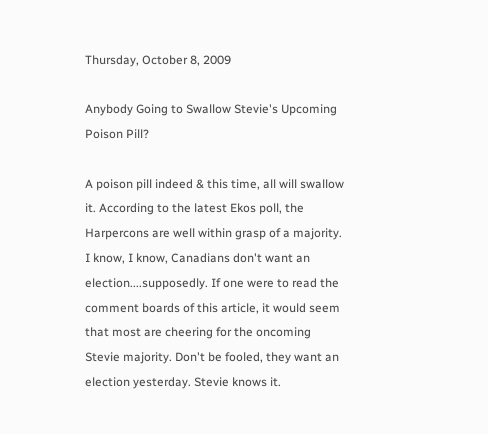Thursday, October 8, 2009

Anybody Going to Swallow Stevie's Upcoming Poison Pill?

A poison pill indeed & this time, all will swallow it. According to the latest Ekos poll, the Harpercons are well within grasp of a majority.  I know, I know, Canadians don't want an election....supposedly. If one were to read the comment boards of this article, it would seem that most are cheering for the oncoming Stevie majority. Don't be fooled, they want an election yesterday. Stevie knows it.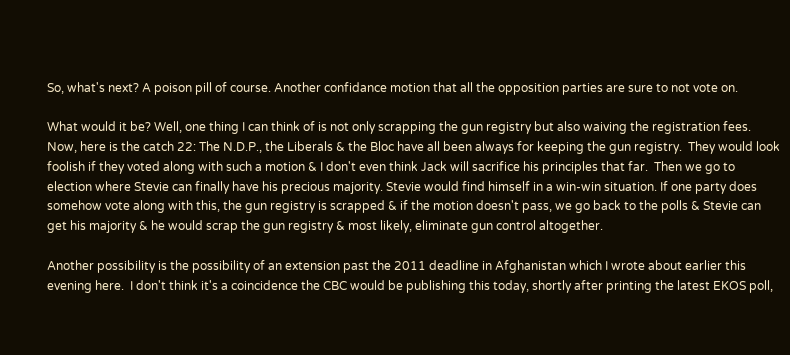So, what's next? A poison pill of course. Another confidance motion that all the opposition parties are sure to not vote on.

What would it be? Well, one thing I can think of is not only scrapping the gun registry but also waiving the registration fees. Now, here is the catch 22: The N.D.P., the Liberals & the Bloc have all been always for keeping the gun registry.  They would look foolish if they voted along with such a motion & I don't even think Jack will sacrifice his principles that far.  Then we go to election where Stevie can finally have his precious majority. Stevie would find himself in a win-win situation. If one party does somehow vote along with this, the gun registry is scrapped & if the motion doesn't pass, we go back to the polls & Stevie can get his majority & he would scrap the gun registry & most likely, eliminate gun control altogether.

Another possibility is the possibility of an extension past the 2011 deadline in Afghanistan which I wrote about earlier this evening here.  I don't think it's a coincidence the CBC would be publishing this today, shortly after printing the latest EKOS poll,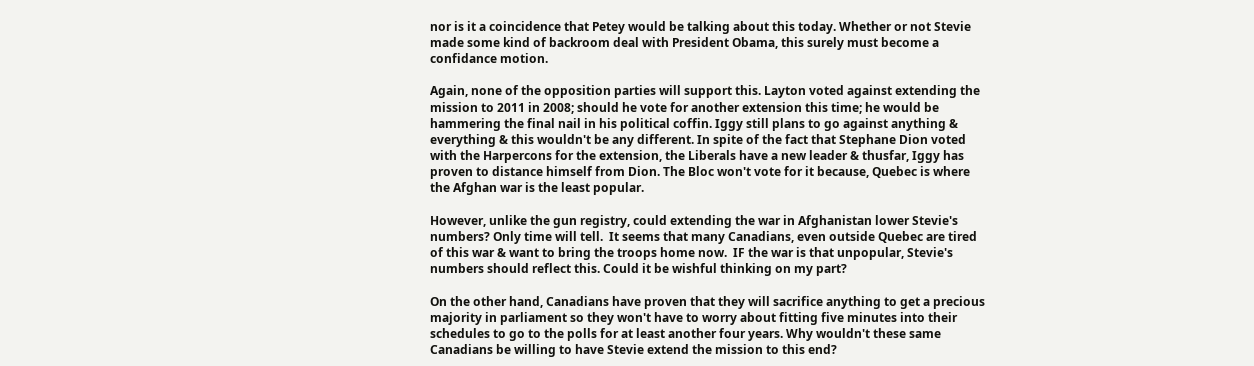nor is it a coincidence that Petey would be talking about this today. Whether or not Stevie made some kind of backroom deal with President Obama, this surely must become a confidance motion.

Again, none of the opposition parties will support this. Layton voted against extending the mission to 2011 in 2008; should he vote for another extension this time; he would be hammering the final nail in his political coffin. Iggy still plans to go against anything & everything & this wouldn't be any different. In spite of the fact that Stephane Dion voted with the Harpercons for the extension, the Liberals have a new leader & thusfar, Iggy has proven to distance himself from Dion. The Bloc won't vote for it because, Quebec is where the Afghan war is the least popular.

However, unlike the gun registry, could extending the war in Afghanistan lower Stevie's numbers? Only time will tell.  It seems that many Canadians, even outside Quebec are tired of this war & want to bring the troops home now.  IF the war is that unpopular, Stevie's numbers should reflect this. Could it be wishful thinking on my part?

On the other hand, Canadians have proven that they will sacrifice anything to get a precious majority in parliament so they won't have to worry about fitting five minutes into their schedules to go to the polls for at least another four years. Why wouldn't these same Canadians be willing to have Stevie extend the mission to this end?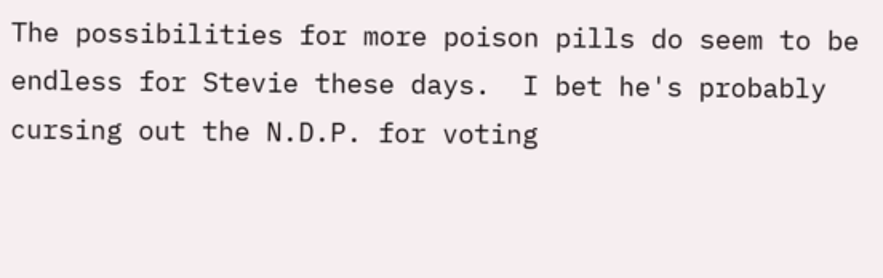The possibilities for more poison pills do seem to be endless for Stevie these days.  I bet he's probably cursing out the N.D.P. for voting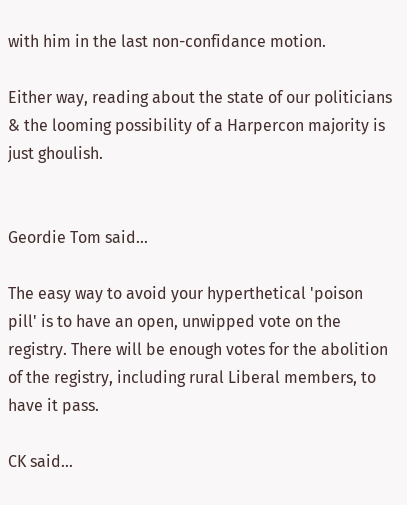with him in the last non-confidance motion.

Either way, reading about the state of our politicians & the looming possibility of a Harpercon majority is just ghoulish.


Geordie Tom said...

The easy way to avoid your hyperthetical 'poison pill' is to have an open, unwipped vote on the registry. There will be enough votes for the abolition of the registry, including rural Liberal members, to have it pass.

CK said...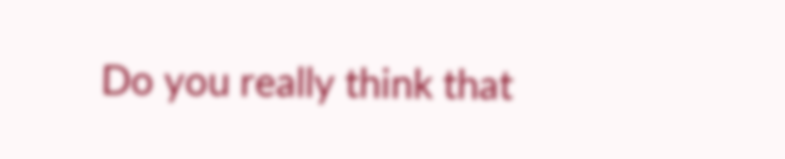Do you really think that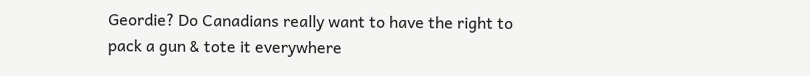Geordie? Do Canadians really want to have the right to pack a gun & tote it everywhere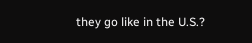they go like in the U.S.?